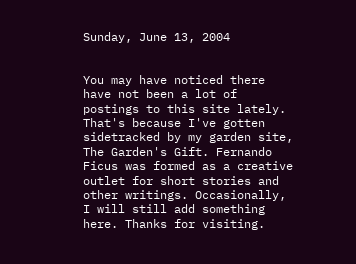Sunday, June 13, 2004


You may have noticed there have not been a lot of postings to this site lately. That's because I've gotten sidetracked by my garden site, The Garden's Gift. Fernando Ficus was formed as a creative outlet for short stories and other writings. Occasionally, I will still add something here. Thanks for visiting.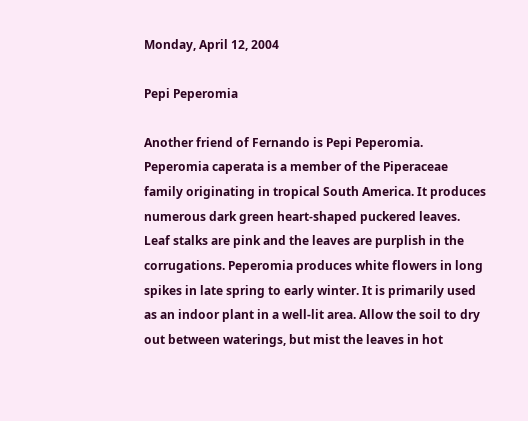Monday, April 12, 2004

Pepi Peperomia

Another friend of Fernando is Pepi Peperomia. Peperomia caperata is a member of the Piperaceae family originating in tropical South America. It produces numerous dark green heart-shaped puckered leaves. Leaf stalks are pink and the leaves are purplish in the corrugations. Peperomia produces white flowers in long spikes in late spring to early winter. It is primarily used as an indoor plant in a well-lit area. Allow the soil to dry out between waterings, but mist the leaves in hot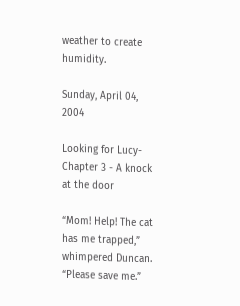weather to create humidity.

Sunday, April 04, 2004

Looking for Lucy-Chapter 3 - A knock at the door

“Mom! Help! The cat has me trapped,” whimpered Duncan. “Please save me.”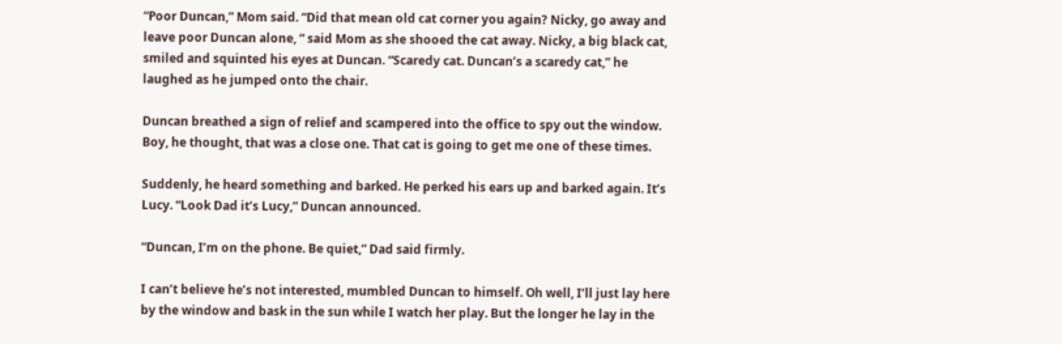“Poor Duncan,” Mom said. “Did that mean old cat corner you again? Nicky, go away and leave poor Duncan alone, “ said Mom as she shooed the cat away. Nicky, a big black cat, smiled and squinted his eyes at Duncan. “Scaredy cat. Duncan’s a scaredy cat,” he laughed as he jumped onto the chair.

Duncan breathed a sign of relief and scampered into the office to spy out the window. Boy, he thought, that was a close one. That cat is going to get me one of these times.

Suddenly, he heard something and barked. He perked his ears up and barked again. It’s Lucy. “Look Dad it’s Lucy,” Duncan announced.

“Duncan, I’m on the phone. Be quiet,” Dad said firmly.

I can’t believe he’s not interested, mumbled Duncan to himself. Oh well, I’ll just lay here by the window and bask in the sun while I watch her play. But the longer he lay in the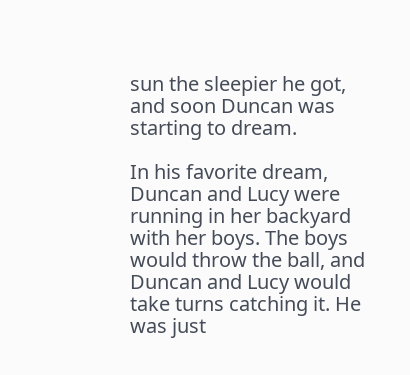sun the sleepier he got, and soon Duncan was starting to dream.

In his favorite dream, Duncan and Lucy were running in her backyard with her boys. The boys would throw the ball, and Duncan and Lucy would take turns catching it. He was just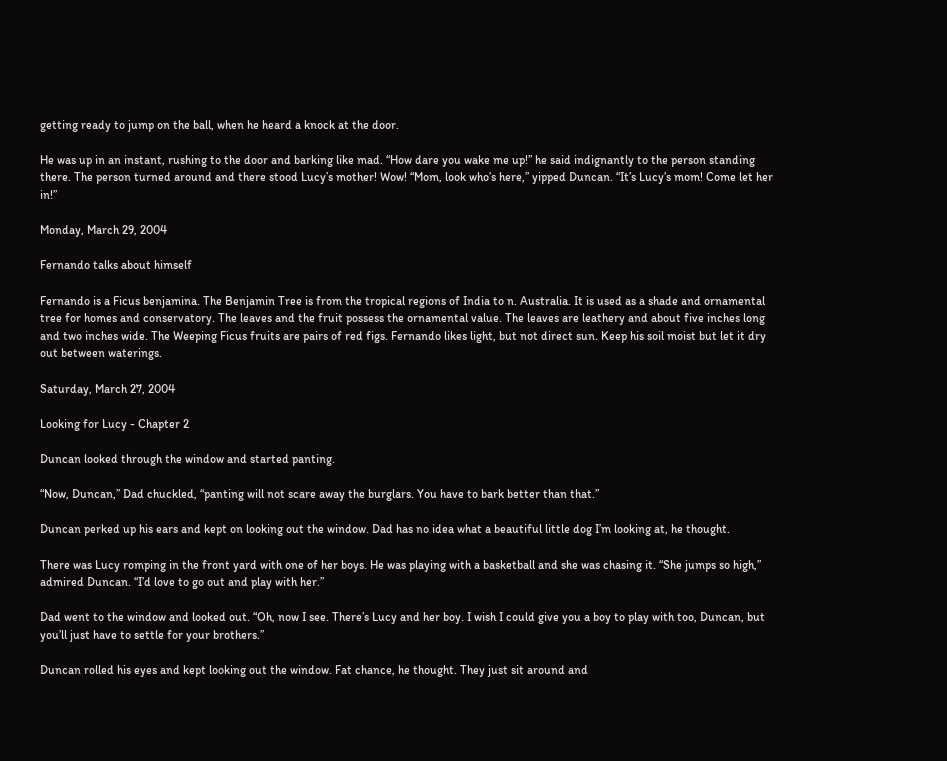getting ready to jump on the ball, when he heard a knock at the door.

He was up in an instant, rushing to the door and barking like mad. “How dare you wake me up!” he said indignantly to the person standing there. The person turned around and there stood Lucy’s mother! Wow! “Mom, look who’s here,” yipped Duncan. “It’s Lucy’s mom! Come let her in!”

Monday, March 29, 2004

Fernando talks about himself

Fernando is a Ficus benjamina. The Benjamin Tree is from the tropical regions of India to n. Australia. It is used as a shade and ornamental tree for homes and conservatory. The leaves and the fruit possess the ornamental value. The leaves are leathery and about five inches long and two inches wide. The Weeping Ficus fruits are pairs of red figs. Fernando likes light, but not direct sun. Keep his soil moist but let it dry out between waterings.

Saturday, March 27, 2004

Looking for Lucy - Chapter 2

Duncan looked through the window and started panting.

“Now, Duncan,” Dad chuckled, “panting will not scare away the burglars. You have to bark better than that.”

Duncan perked up his ears and kept on looking out the window. Dad has no idea what a beautiful little dog I’m looking at, he thought.

There was Lucy romping in the front yard with one of her boys. He was playing with a basketball and she was chasing it. “She jumps so high,” admired Duncan. “I’d love to go out and play with her.”

Dad went to the window and looked out. “Oh, now I see. There’s Lucy and her boy. I wish I could give you a boy to play with too, Duncan, but you’ll just have to settle for your brothers.”

Duncan rolled his eyes and kept looking out the window. Fat chance, he thought. They just sit around and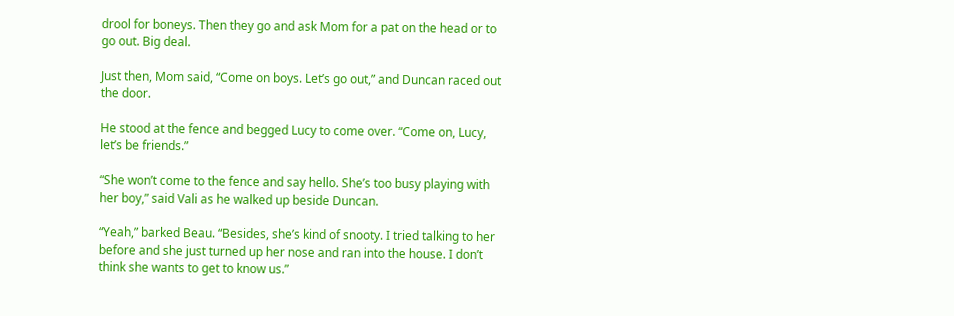drool for boneys. Then they go and ask Mom for a pat on the head or to go out. Big deal.

Just then, Mom said, “Come on boys. Let’s go out,” and Duncan raced out the door.

He stood at the fence and begged Lucy to come over. “Come on, Lucy, let’s be friends.”

“She won’t come to the fence and say hello. She’s too busy playing with her boy,” said Vali as he walked up beside Duncan.

“Yeah,” barked Beau. “Besides, she’s kind of snooty. I tried talking to her before and she just turned up her nose and ran into the house. I don’t think she wants to get to know us.”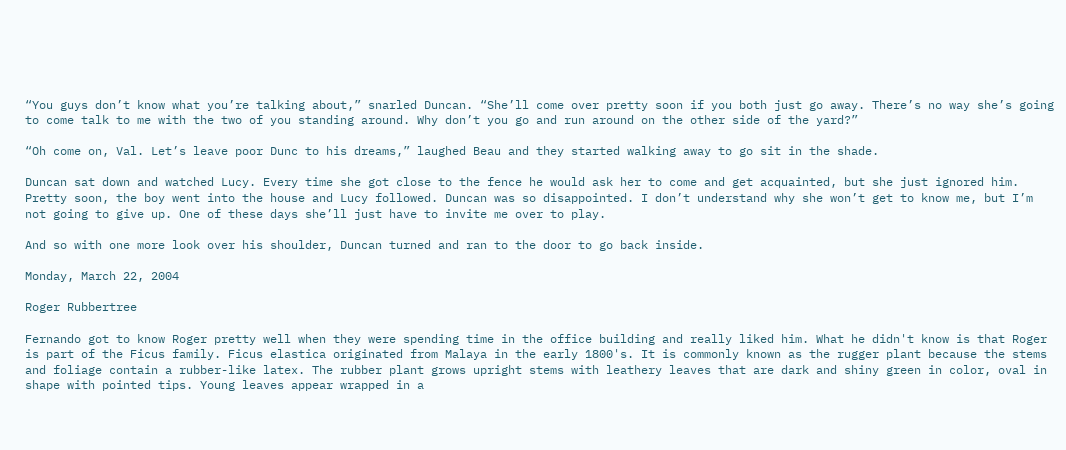“You guys don’t know what you’re talking about,” snarled Duncan. “She’ll come over pretty soon if you both just go away. There’s no way she’s going to come talk to me with the two of you standing around. Why don’t you go and run around on the other side of the yard?”

“Oh come on, Val. Let’s leave poor Dunc to his dreams,” laughed Beau and they started walking away to go sit in the shade.

Duncan sat down and watched Lucy. Every time she got close to the fence he would ask her to come and get acquainted, but she just ignored him. Pretty soon, the boy went into the house and Lucy followed. Duncan was so disappointed. I don’t understand why she won’t get to know me, but I’m not going to give up. One of these days she’ll just have to invite me over to play.

And so with one more look over his shoulder, Duncan turned and ran to the door to go back inside.

Monday, March 22, 2004

Roger Rubbertree

Fernando got to know Roger pretty well when they were spending time in the office building and really liked him. What he didn't know is that Roger is part of the Ficus family. Ficus elastica originated from Malaya in the early 1800's. It is commonly known as the rugger plant because the stems and foliage contain a rubber-like latex. The rubber plant grows upright stems with leathery leaves that are dark and shiny green in color, oval in shape with pointed tips. Young leaves appear wrapped in a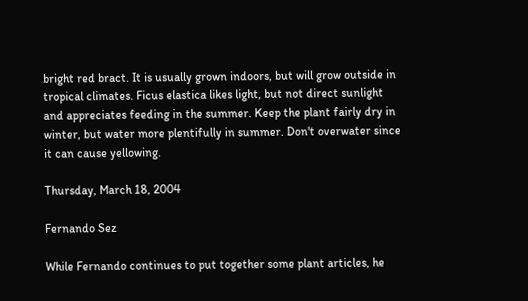bright red bract. It is usually grown indoors, but will grow outside in tropical climates. Ficus elastica likes light, but not direct sunlight and appreciates feeding in the summer. Keep the plant fairly dry in winter, but water more plentifully in summer. Don't overwater since it can cause yellowing.

Thursday, March 18, 2004

Fernando Sez

While Fernando continues to put together some plant articles, he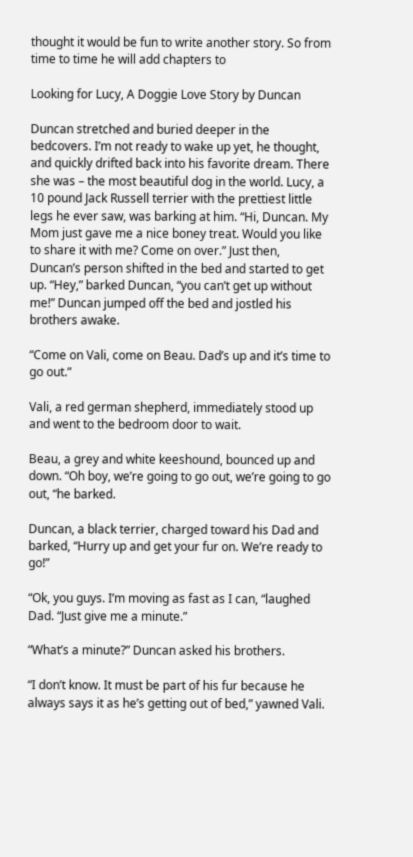thought it would be fun to write another story. So from time to time he will add chapters to

Looking for Lucy, A Doggie Love Story by Duncan

Duncan stretched and buried deeper in the bedcovers. I’m not ready to wake up yet, he thought, and quickly drifted back into his favorite dream. There she was – the most beautiful dog in the world. Lucy, a 10 pound Jack Russell terrier with the prettiest little legs he ever saw, was barking at him. “Hi, Duncan. My Mom just gave me a nice boney treat. Would you like to share it with me? Come on over.” Just then, Duncan’s person shifted in the bed and started to get up. “Hey,” barked Duncan, “you can’t get up without me!” Duncan jumped off the bed and jostled his brothers awake.

“Come on Vali, come on Beau. Dad’s up and it’s time to go out.”

Vali, a red german shepherd, immediately stood up and went to the bedroom door to wait.

Beau, a grey and white keeshound, bounced up and down. “Oh boy, we’re going to go out, we’re going to go out, “he barked.

Duncan, a black terrier, charged toward his Dad and barked, “Hurry up and get your fur on. We’re ready to go!”

“Ok, you guys. I’m moving as fast as I can, “laughed Dad. “Just give me a minute.”

“What’s a minute?” Duncan asked his brothers.

“I don’t know. It must be part of his fur because he always says it as he’s getting out of bed,” yawned Vali.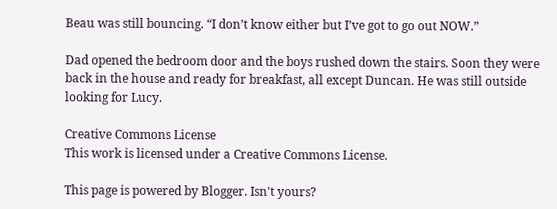Beau was still bouncing. “I don’t know either but I’ve got to go out NOW.”

Dad opened the bedroom door and the boys rushed down the stairs. Soon they were back in the house and ready for breakfast, all except Duncan. He was still outside looking for Lucy.

Creative Commons License
This work is licensed under a Creative Commons License.

This page is powered by Blogger. Isn't yours?